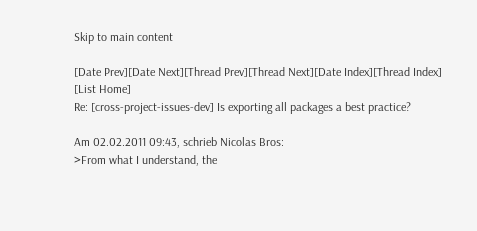Skip to main content

[Date Prev][Date Next][Thread Prev][Thread Next][Date Index][Thread Index] [List Home]
Re: [cross-project-issues-dev] Is exporting all packages a best practice?

Am 02.02.2011 09:43, schrieb Nicolas Bros:
>From what I understand, the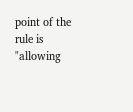point of the rule is "allowing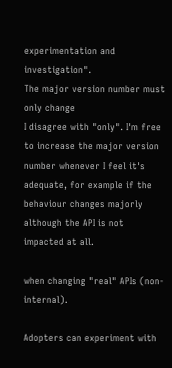experimentation and investigation".
The major version number must only change
I disagree with "only". I'm free to increase the major version number whenever I feel it's adequate, for example if the behaviour changes majorly although the API is not impacted at all.

when changing "real" APIs (non-internal).

Adopters can experiment with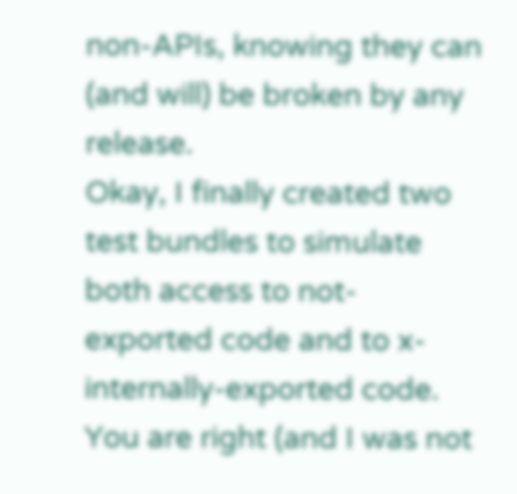non-APIs, knowing they can (and will) be broken by any release.
Okay, I finally created two test bundles to simulate both access to not-exported code and to x-internally-exported code. You are right (and I was not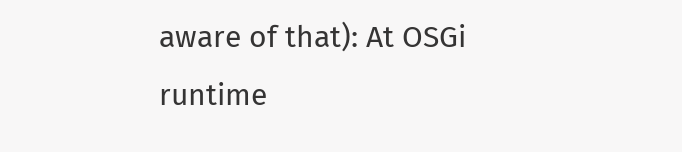aware of that): At OSGi runtime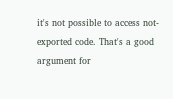it's not possible to access not-exported code. That's a good argument for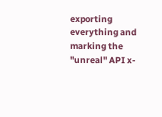exporting everything and marking the "unreal" API x-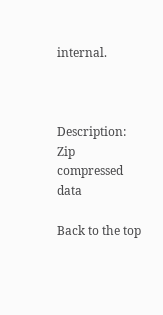internal.



Description: Zip compressed data

Back to the top